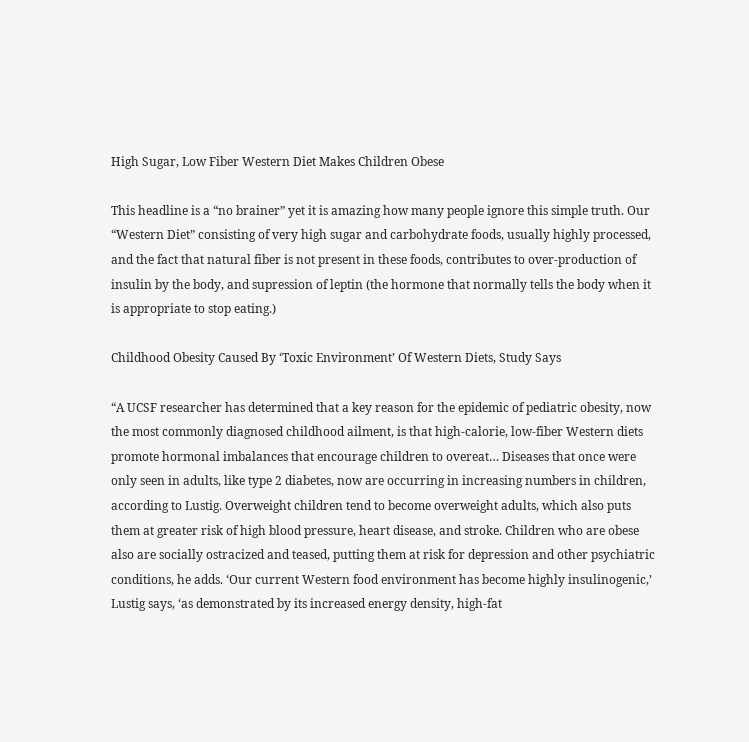High Sugar, Low Fiber Western Diet Makes Children Obese

This headline is a “no brainer” yet it is amazing how many people ignore this simple truth. Our “Western Diet” consisting of very high sugar and carbohydrate foods, usually highly processed, and the fact that natural fiber is not present in these foods, contributes to over-production of insulin by the body, and supression of leptin (the hormone that normally tells the body when it is appropriate to stop eating.)

Childhood Obesity Caused By ‘Toxic Environment’ Of Western Diets, Study Says

“A UCSF researcher has determined that a key reason for the epidemic of pediatric obesity, now the most commonly diagnosed childhood ailment, is that high-calorie, low-fiber Western diets promote hormonal imbalances that encourage children to overeat… Diseases that once were only seen in adults, like type 2 diabetes, now are occurring in increasing numbers in children, according to Lustig. Overweight children tend to become overweight adults, which also puts them at greater risk of high blood pressure, heart disease, and stroke. Children who are obese also are socially ostracized and teased, putting them at risk for depression and other psychiatric conditions, he adds. ‘Our current Western food environment has become highly insulinogenic,’ Lustig says, ‘as demonstrated by its increased energy density, high-fat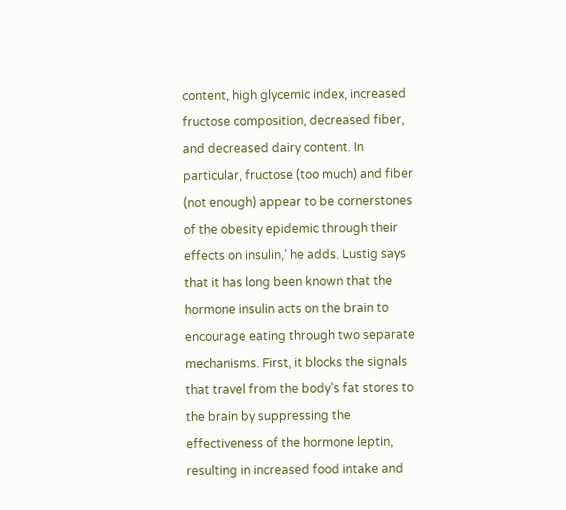content, high glycemic index, increased fructose composition, decreased fiber, and decreased dairy content. In particular, fructose (too much) and fiber (not enough) appear to be cornerstones of the obesity epidemic through their effects on insulin,’ he adds. Lustig says that it has long been known that the hormone insulin acts on the brain to encourage eating through two separate mechanisms. First, it blocks the signals that travel from the body’s fat stores to the brain by suppressing the effectiveness of the hormone leptin, resulting in increased food intake and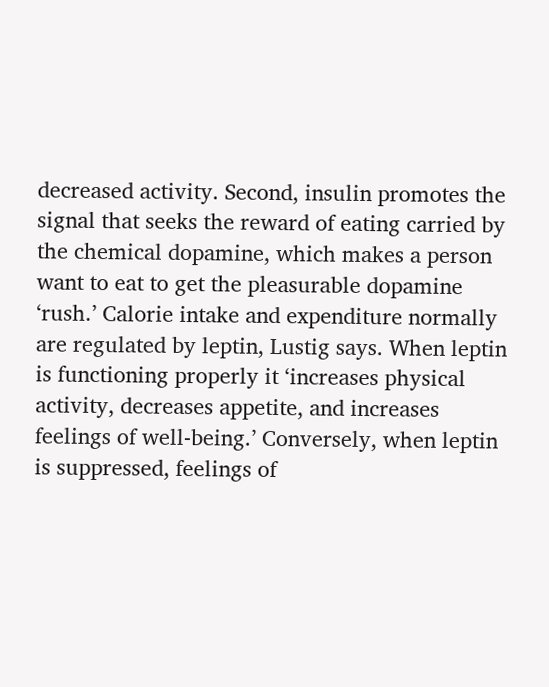decreased activity. Second, insulin promotes the signal that seeks the reward of eating carried by the chemical dopamine, which makes a person want to eat to get the pleasurable dopamine ‘rush.’ Calorie intake and expenditure normally are regulated by leptin, Lustig says. When leptin is functioning properly it ‘increases physical activity, decreases appetite, and increases feelings of well-being.’ Conversely, when leptin is suppressed, feelings of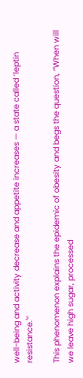well-being and activity decrease and appetite increases — a state called ‘leptin resistance.'”

This phenomenon explains the epidemic of obesity and begs the question, “When will we leave high sugar, processed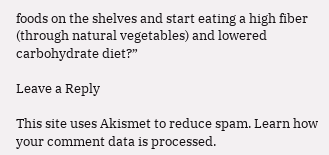foods on the shelves and start eating a high fiber (through natural vegetables) and lowered carbohydrate diet?”

Leave a Reply

This site uses Akismet to reduce spam. Learn how your comment data is processed.